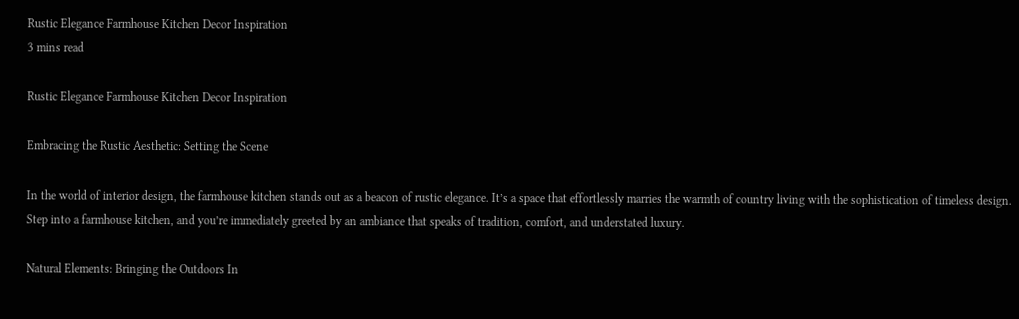Rustic Elegance Farmhouse Kitchen Decor Inspiration
3 mins read

Rustic Elegance Farmhouse Kitchen Decor Inspiration

Embracing the Rustic Aesthetic: Setting the Scene

In the world of interior design, the farmhouse kitchen stands out as a beacon of rustic elegance. It’s a space that effortlessly marries the warmth of country living with the sophistication of timeless design. Step into a farmhouse kitchen, and you’re immediately greeted by an ambiance that speaks of tradition, comfort, and understated luxury.

Natural Elements: Bringing the Outdoors In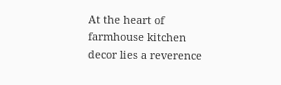At the heart of farmhouse kitchen decor lies a reverence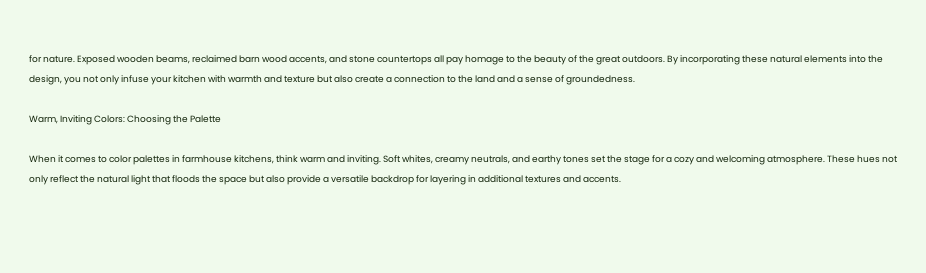for nature. Exposed wooden beams, reclaimed barn wood accents, and stone countertops all pay homage to the beauty of the great outdoors. By incorporating these natural elements into the design, you not only infuse your kitchen with warmth and texture but also create a connection to the land and a sense of groundedness.

Warm, Inviting Colors: Choosing the Palette

When it comes to color palettes in farmhouse kitchens, think warm and inviting. Soft whites, creamy neutrals, and earthy tones set the stage for a cozy and welcoming atmosphere. These hues not only reflect the natural light that floods the space but also provide a versatile backdrop for layering in additional textures and accents.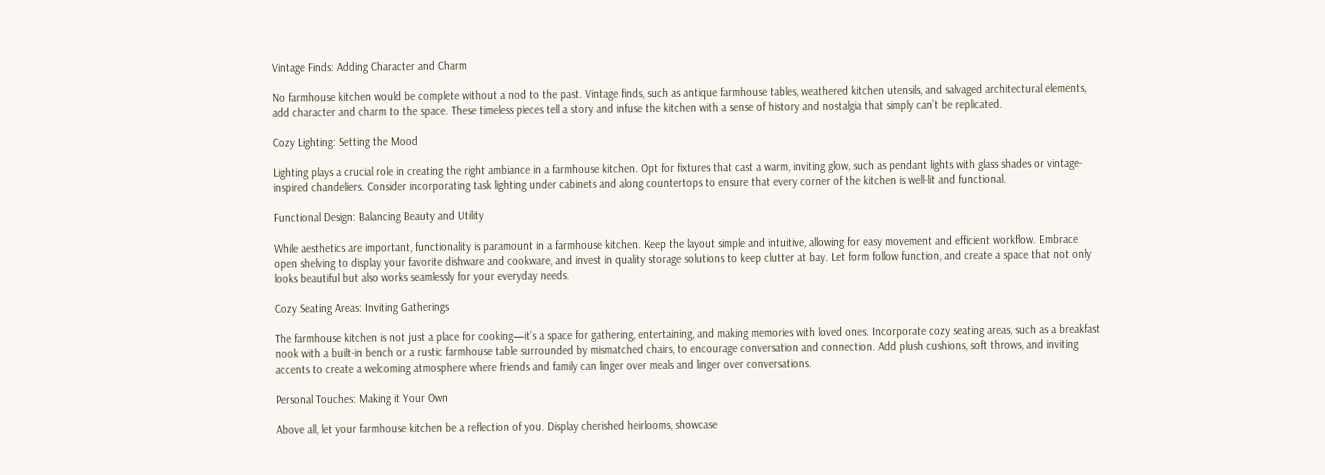Vintage Finds: Adding Character and Charm

No farmhouse kitchen would be complete without a nod to the past. Vintage finds, such as antique farmhouse tables, weathered kitchen utensils, and salvaged architectural elements, add character and charm to the space. These timeless pieces tell a story and infuse the kitchen with a sense of history and nostalgia that simply can’t be replicated.

Cozy Lighting: Setting the Mood

Lighting plays a crucial role in creating the right ambiance in a farmhouse kitchen. Opt for fixtures that cast a warm, inviting glow, such as pendant lights with glass shades or vintage-inspired chandeliers. Consider incorporating task lighting under cabinets and along countertops to ensure that every corner of the kitchen is well-lit and functional.

Functional Design: Balancing Beauty and Utility

While aesthetics are important, functionality is paramount in a farmhouse kitchen. Keep the layout simple and intuitive, allowing for easy movement and efficient workflow. Embrace open shelving to display your favorite dishware and cookware, and invest in quality storage solutions to keep clutter at bay. Let form follow function, and create a space that not only looks beautiful but also works seamlessly for your everyday needs.

Cozy Seating Areas: Inviting Gatherings

The farmhouse kitchen is not just a place for cooking—it’s a space for gathering, entertaining, and making memories with loved ones. Incorporate cozy seating areas, such as a breakfast nook with a built-in bench or a rustic farmhouse table surrounded by mismatched chairs, to encourage conversation and connection. Add plush cushions, soft throws, and inviting accents to create a welcoming atmosphere where friends and family can linger over meals and linger over conversations.

Personal Touches: Making it Your Own

Above all, let your farmhouse kitchen be a reflection of you. Display cherished heirlooms, showcase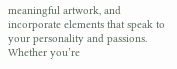meaningful artwork, and incorporate elements that speak to your personality and passions. Whether you’re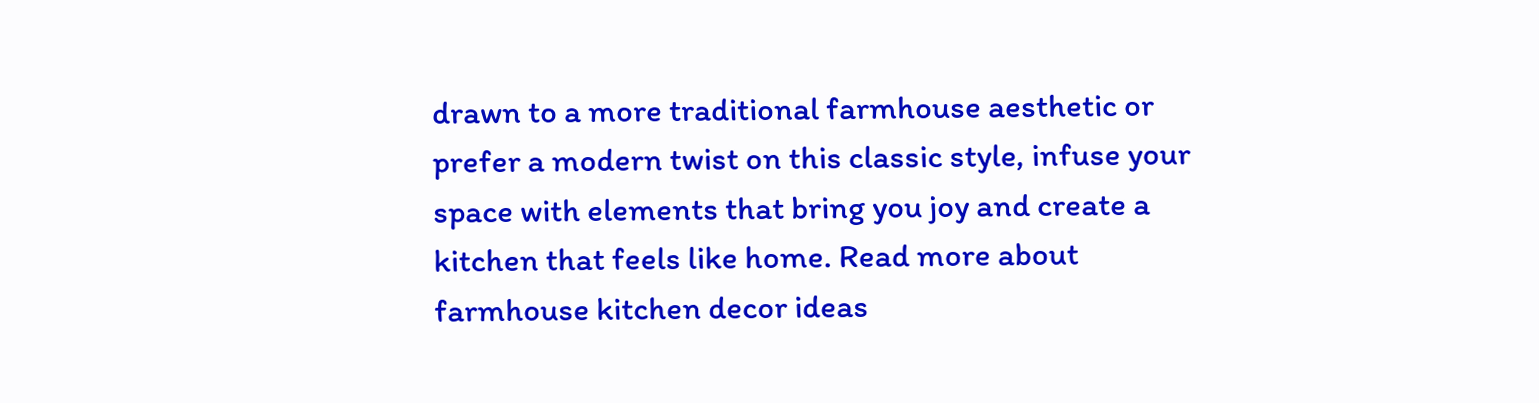drawn to a more traditional farmhouse aesthetic or prefer a modern twist on this classic style, infuse your space with elements that bring you joy and create a kitchen that feels like home. Read more about farmhouse kitchen decor ideas